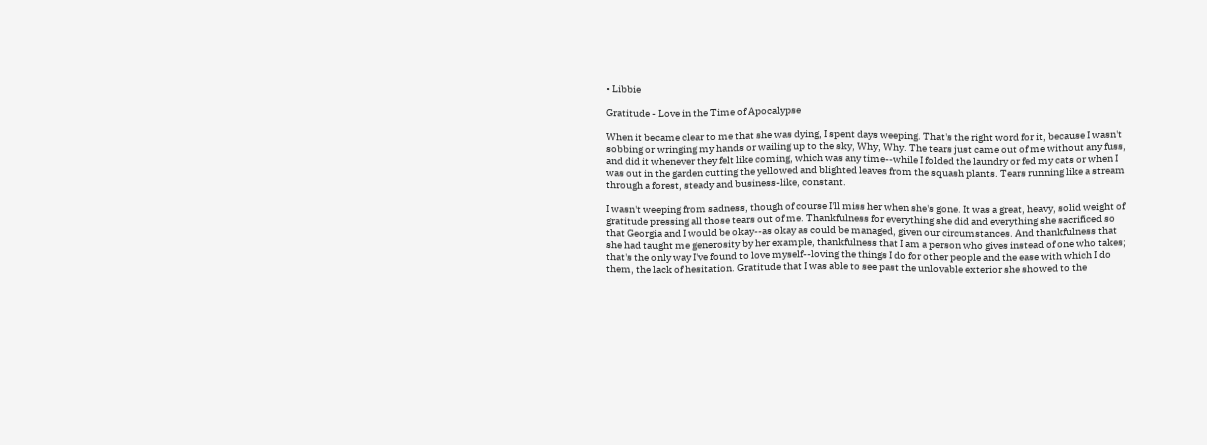• Libbie

Gratitude - Love in the Time of Apocalypse

When it became clear to me that she was dying, I spent days weeping. That's the right word for it, because I wasn't sobbing or wringing my hands or wailing up to the sky, Why, Why. The tears just came out of me without any fuss, and did it whenever they felt like coming, which was any time--while I folded the laundry or fed my cats or when I was out in the garden cutting the yellowed and blighted leaves from the squash plants. Tears running like a stream through a forest, steady and business-like, constant.

I wasn't weeping from sadness, though of course I'll miss her when she's gone. It was a great, heavy, solid weight of gratitude pressing all those tears out of me. Thankfulness for everything she did and everything she sacrificed so that Georgia and I would be okay--as okay as could be managed, given our circumstances. And thankfulness that she had taught me generosity by her example, thankfulness that I am a person who gives instead of one who takes; that's the only way I've found to love myself--loving the things I do for other people and the ease with which I do them, the lack of hesitation. Gratitude that I was able to see past the unlovable exterior she showed to the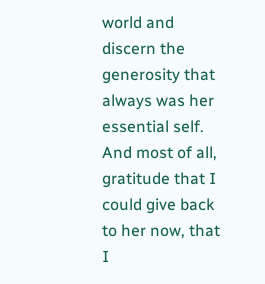world and discern the generosity that always was her essential self. And most of all, gratitude that I could give back to her now, that I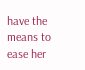have the means to ease her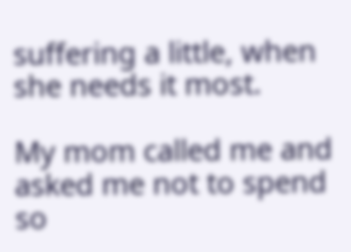suffering a little, when she needs it most.

My mom called me and asked me not to spend so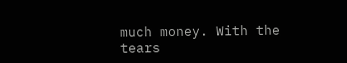much money. With the tears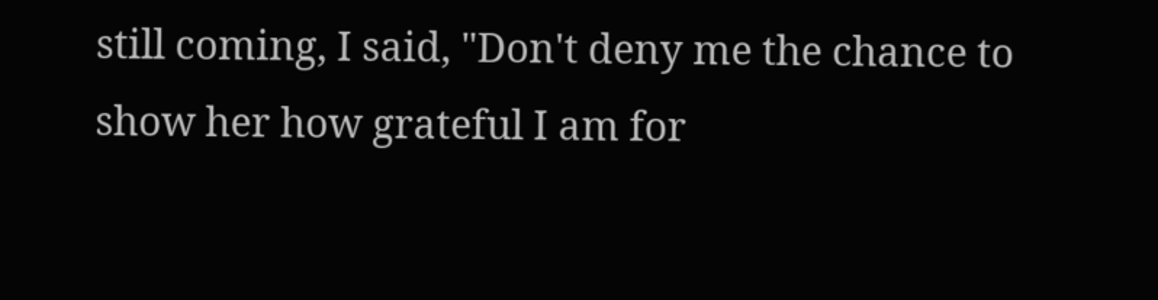still coming, I said, "Don't deny me the chance to show her how grateful I am for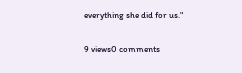everything she did for us."

9 views0 comments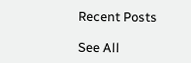Recent Posts

See All